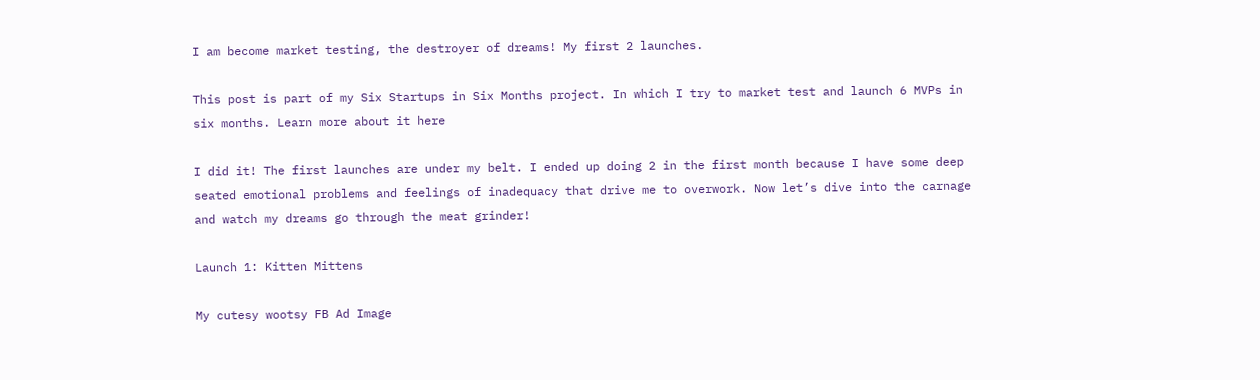I am become market testing, the destroyer of dreams! My first 2 launches.

This post is part of my Six Startups in Six Months project. In which I try to market test and launch 6 MVPs in six months. Learn more about it here

I did it! The first launches are under my belt. I ended up doing 2 in the first month because I have some deep seated emotional problems and feelings of inadequacy that drive me to overwork. Now let’s dive into the carnage and watch my dreams go through the meat grinder!

Launch 1: Kitten Mittens

My cutesy wootsy FB Ad Image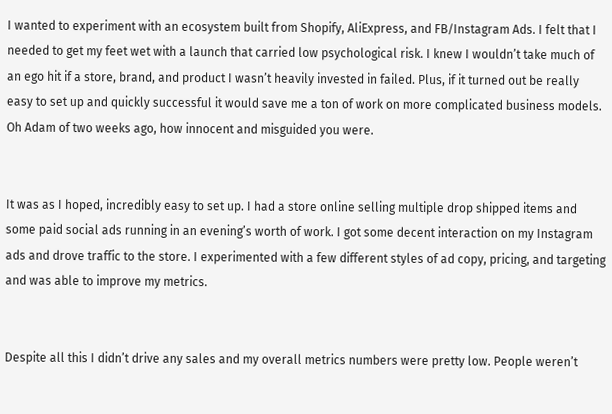I wanted to experiment with an ecosystem built from Shopify, AliExpress, and FB/Instagram Ads. I felt that I needed to get my feet wet with a launch that carried low psychological risk. I knew I wouldn’t take much of an ego hit if a store, brand, and product I wasn’t heavily invested in failed. Plus, if it turned out be really easy to set up and quickly successful it would save me a ton of work on more complicated business models. Oh Adam of two weeks ago, how innocent and misguided you were.


It was as I hoped, incredibly easy to set up. I had a store online selling multiple drop shipped items and some paid social ads running in an evening’s worth of work. I got some decent interaction on my Instagram ads and drove traffic to the store. I experimented with a few different styles of ad copy, pricing, and targeting and was able to improve my metrics.


Despite all this I didn’t drive any sales and my overall metrics numbers were pretty low. People weren’t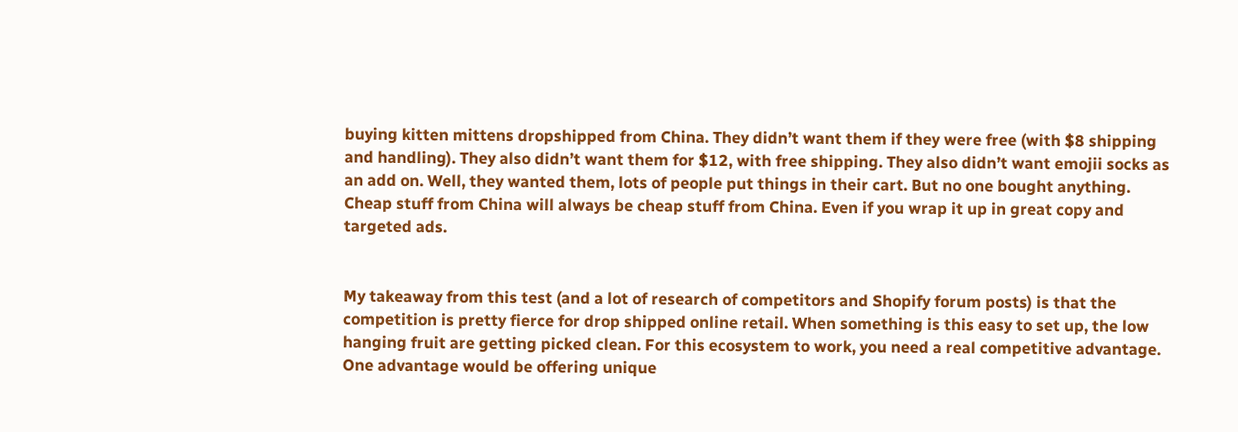buying kitten mittens dropshipped from China. They didn’t want them if they were free (with $8 shipping and handling). They also didn’t want them for $12, with free shipping. They also didn’t want emojii socks as an add on. Well, they wanted them, lots of people put things in their cart. But no one bought anything. Cheap stuff from China will always be cheap stuff from China. Even if you wrap it up in great copy and targeted ads.


My takeaway from this test (and a lot of research of competitors and Shopify forum posts) is that the competition is pretty fierce for drop shipped online retail. When something is this easy to set up, the low hanging fruit are getting picked clean. For this ecosystem to work, you need a real competitive advantage. One advantage would be offering unique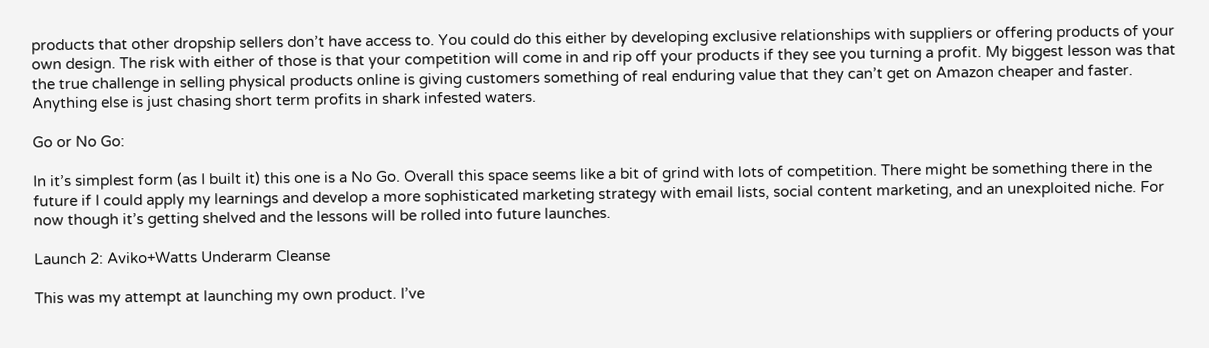products that other dropship sellers don’t have access to. You could do this either by developing exclusive relationships with suppliers or offering products of your own design. The risk with either of those is that your competition will come in and rip off your products if they see you turning a profit. My biggest lesson was that the true challenge in selling physical products online is giving customers something of real enduring value that they can’t get on Amazon cheaper and faster. Anything else is just chasing short term profits in shark infested waters.

Go or No Go:

In it’s simplest form (as I built it) this one is a No Go. Overall this space seems like a bit of grind with lots of competition. There might be something there in the future if I could apply my learnings and develop a more sophisticated marketing strategy with email lists, social content marketing, and an unexploited niche. For now though it’s getting shelved and the lessons will be rolled into future launches.

Launch 2: Aviko+Watts Underarm Cleanse

This was my attempt at launching my own product. I’ve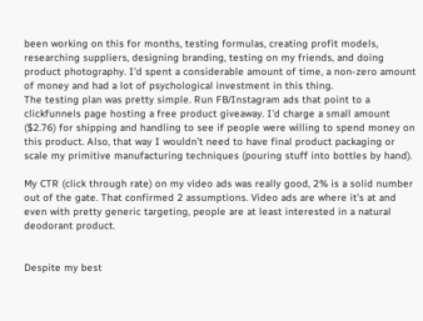been working on this for months, testing formulas, creating profit models, researching suppliers, designing branding, testing on my friends, and doing product photography. I’d spent a considerable amount of time, a non-zero amount of money and had a lot of psychological investment in this thing.
The testing plan was pretty simple. Run FB/Instagram ads that point to a clickfunnels page hosting a free product giveaway. I’d charge a small amount ($2.76) for shipping and handling to see if people were willing to spend money on this product. Also, that way I wouldn’t need to have final product packaging or scale my primitive manufacturing techniques (pouring stuff into bottles by hand).

My CTR (click through rate) on my video ads was really good, 2% is a solid number out of the gate. That confirmed 2 assumptions. Video ads are where it’s at and even with pretty generic targeting, people are at least interested in a natural deodorant product.


Despite my best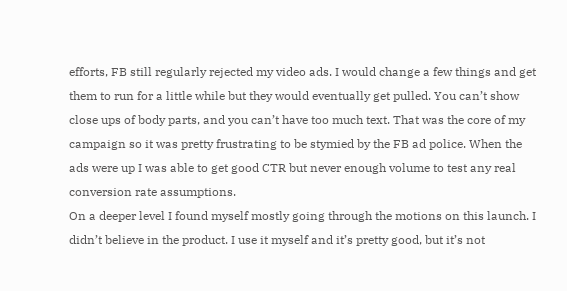efforts, FB still regularly rejected my video ads. I would change a few things and get them to run for a little while but they would eventually get pulled. You can’t show close ups of body parts, and you can’t have too much text. That was the core of my campaign so it was pretty frustrating to be stymied by the FB ad police. When the ads were up I was able to get good CTR but never enough volume to test any real conversion rate assumptions.
On a deeper level I found myself mostly going through the motions on this launch. I didn’t believe in the product. I use it myself and it’s pretty good, but it’s not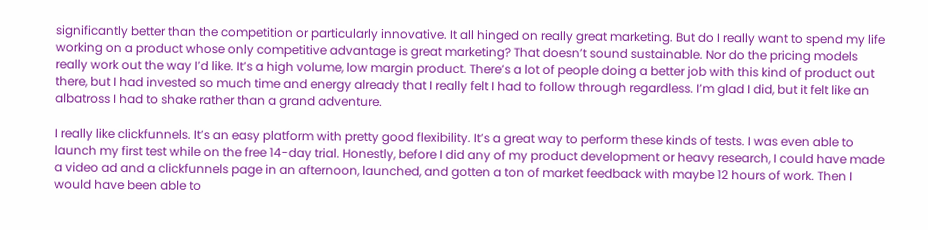significantly better than the competition or particularly innovative. It all hinged on really great marketing. But do I really want to spend my life working on a product whose only competitive advantage is great marketing? That doesn’t sound sustainable. Nor do the pricing models really work out the way I’d like. It’s a high volume, low margin product. There’s a lot of people doing a better job with this kind of product out there, but I had invested so much time and energy already that I really felt I had to follow through regardless. I’m glad I did, but it felt like an albatross I had to shake rather than a grand adventure.

I really like clickfunnels. It’s an easy platform with pretty good flexibility. It’s a great way to perform these kinds of tests. I was even able to launch my first test while on the free 14-day trial. Honestly, before I did any of my product development or heavy research, I could have made a video ad and a clickfunnels page in an afternoon, launched, and gotten a ton of market feedback with maybe 12 hours of work. Then I would have been able to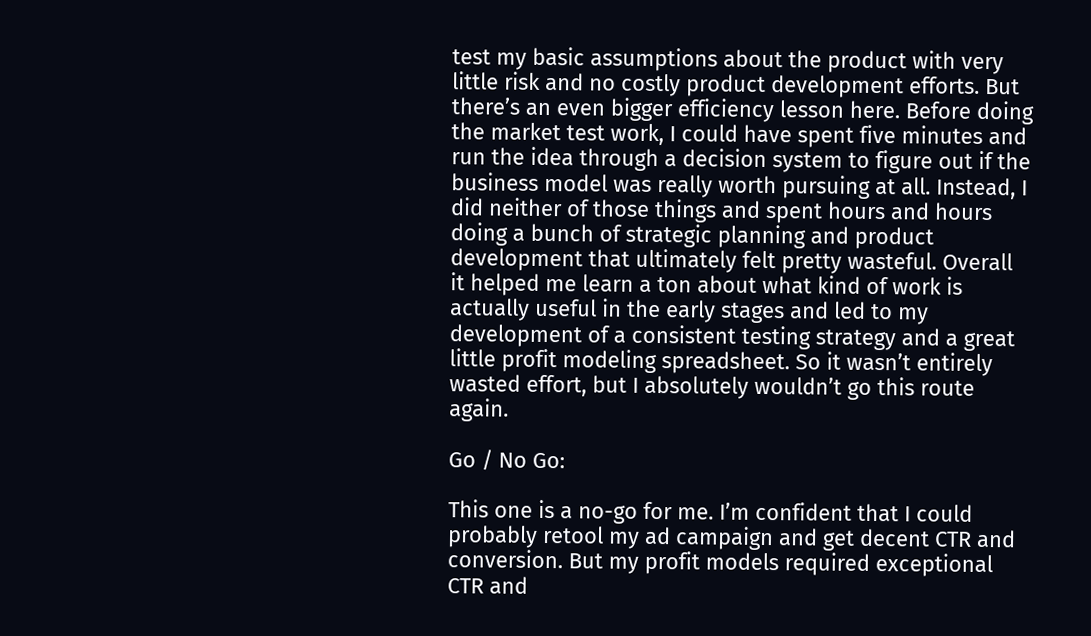test my basic assumptions about the product with very little risk and no costly product development efforts. But there’s an even bigger efficiency lesson here. Before doing the market test work, I could have spent five minutes and run the idea through a decision system to figure out if the business model was really worth pursuing at all. Instead, I did neither of those things and spent hours and hours doing a bunch of strategic planning and product development that ultimately felt pretty wasteful. Overall it helped me learn a ton about what kind of work is actually useful in the early stages and led to my development of a consistent testing strategy and a great little profit modeling spreadsheet. So it wasn’t entirely wasted effort, but I absolutely wouldn’t go this route again.

Go / No Go:

This one is a no-go for me. I’m confident that I could probably retool my ad campaign and get decent CTR and conversion. But my profit models required exceptional CTR and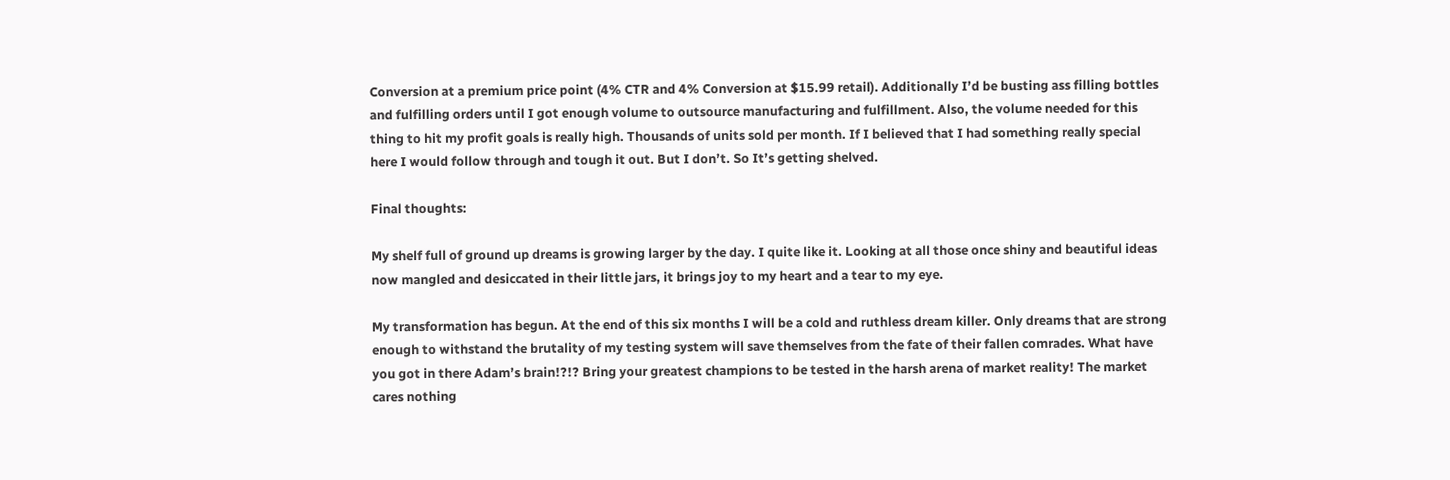Conversion at a premium price point (4% CTR and 4% Conversion at $15.99 retail). Additionally I’d be busting ass filling bottles and fulfilling orders until I got enough volume to outsource manufacturing and fulfillment. Also, the volume needed for this thing to hit my profit goals is really high. Thousands of units sold per month. If I believed that I had something really special here I would follow through and tough it out. But I don’t. So It’s getting shelved.

Final thoughts:

My shelf full of ground up dreams is growing larger by the day. I quite like it. Looking at all those once shiny and beautiful ideas now mangled and desiccated in their little jars, it brings joy to my heart and a tear to my eye.

My transformation has begun. At the end of this six months I will be a cold and ruthless dream killer. Only dreams that are strong enough to withstand the brutality of my testing system will save themselves from the fate of their fallen comrades. What have you got in there Adam’s brain!?!? Bring your greatest champions to be tested in the harsh arena of market reality! The market cares nothing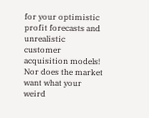for your optimistic profit forecasts and unrealistic customer acquisition models! Nor does the market want what your weird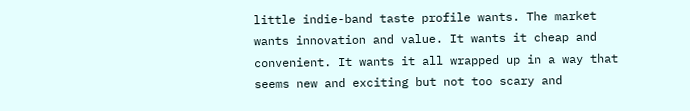little indie-band taste profile wants. The market wants innovation and value. It wants it cheap and convenient. It wants it all wrapped up in a way that seems new and exciting but not too scary and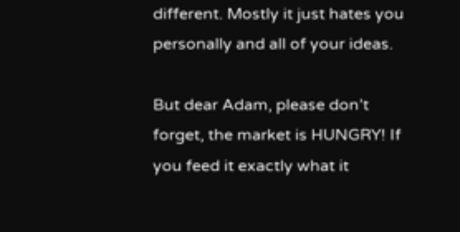different. Mostly it just hates you personally and all of your ideas.

But dear Adam, please don’t forget, the market is HUNGRY! If you feed it exactly what it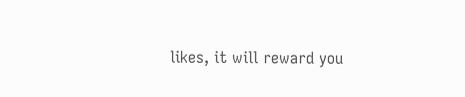likes, it will reward you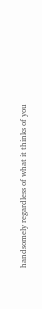handsomely regardless of what it thinks of you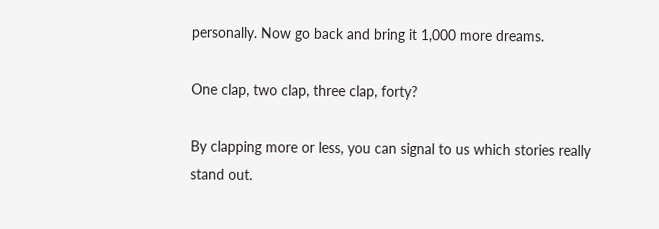personally. Now go back and bring it 1,000 more dreams.

One clap, two clap, three clap, forty?

By clapping more or less, you can signal to us which stories really stand out.